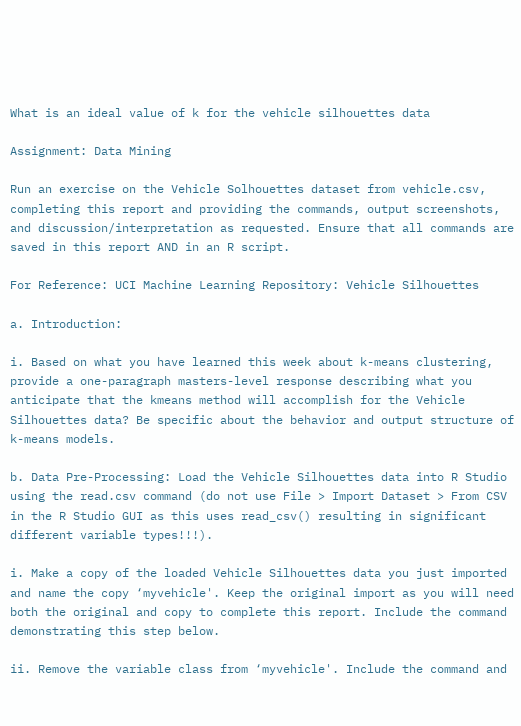What is an ideal value of k for the vehicle silhouettes data

Assignment: Data Mining

Run an exercise on the Vehicle Solhouettes dataset from vehicle.csv, completing this report and providing the commands, output screenshots, and discussion/interpretation as requested. Ensure that all commands are saved in this report AND in an R script.

For Reference: UCI Machine Learning Repository: Vehicle Silhouettes

a. Introduction:

i. Based on what you have learned this week about k-means clustering, provide a one-paragraph masters-level response describing what you anticipate that the kmeans method will accomplish for the Vehicle Silhouettes data? Be specific about the behavior and output structure of k-means models.

b. Data Pre-Processing: Load the Vehicle Silhouettes data into R Studio using the read.csv command (do not use File > Import Dataset > From CSV in the R Studio GUI as this uses read_csv() resulting in significant different variable types!!!).

i. Make a copy of the loaded Vehicle Silhouettes data you just imported and name the copy ‘myvehicle'. Keep the original import as you will need both the original and copy to complete this report. Include the command demonstrating this step below.

ii. Remove the variable class from ‘myvehicle'. Include the command and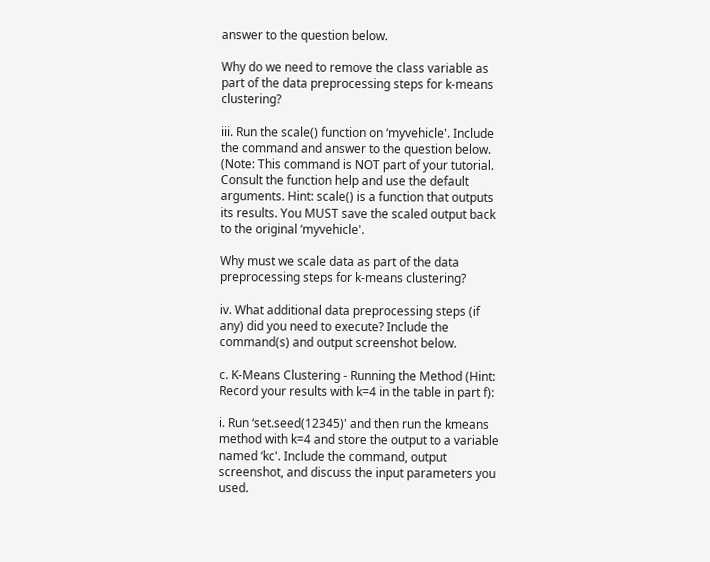answer to the question below.

Why do we need to remove the class variable as part of the data preprocessing steps for k-means clustering?

iii. Run the scale() function on ‘myvehicle'. Include the command and answer to the question below. (Note: This command is NOT part of your tutorial. Consult the function help and use the default arguments. Hint: scale() is a function that outputs its results. You MUST save the scaled output back to the original ‘myvehicle'.

Why must we scale data as part of the data preprocessing steps for k-means clustering?

iv. What additional data preprocessing steps (if any) did you need to execute? Include the command(s) and output screenshot below.

c. K-Means Clustering - Running the Method (Hint: Record your results with k=4 in the table in part f):

i. Run ‘set.seed(12345)' and then run the kmeans method with k=4 and store the output to a variable named ‘kc'. Include the command, output screenshot, and discuss the input parameters you used.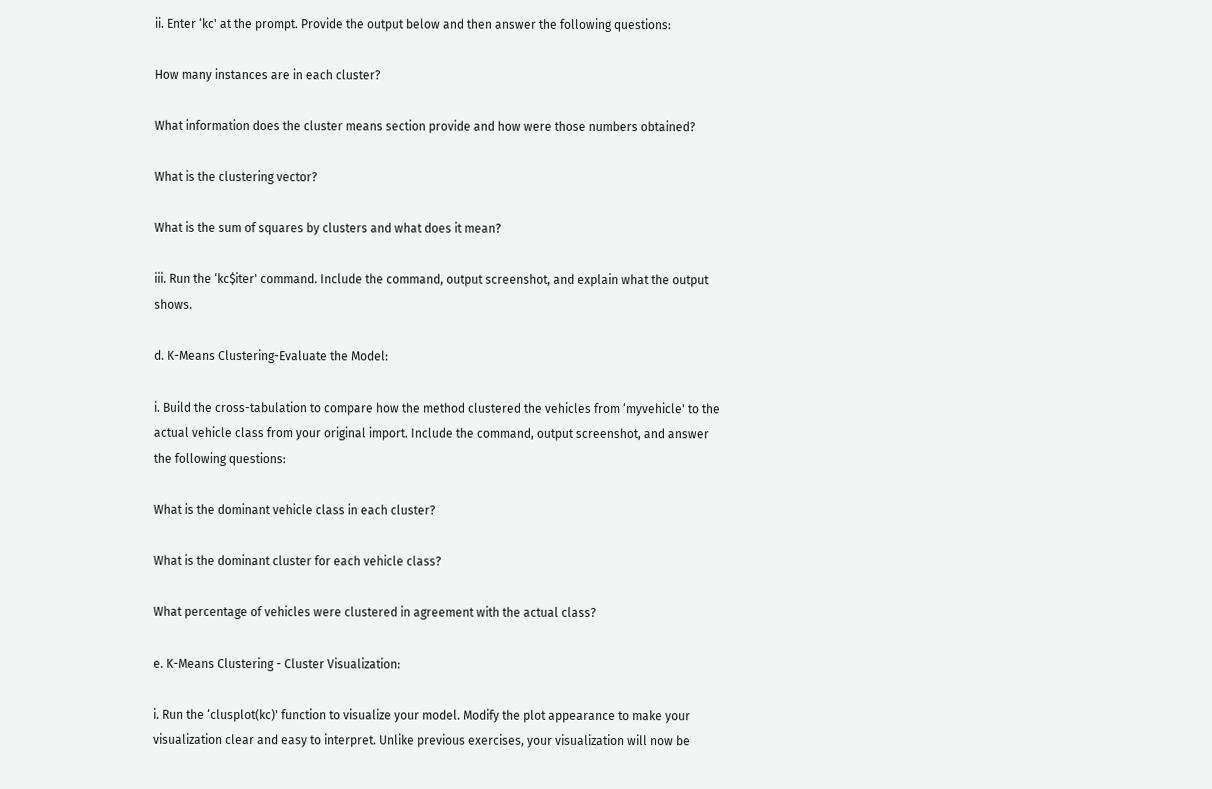ii. Enter ‘kc' at the prompt. Provide the output below and then answer the following questions:

How many instances are in each cluster?

What information does the cluster means section provide and how were those numbers obtained?

What is the clustering vector?

What is the sum of squares by clusters and what does it mean?

iii. Run the ‘kc$iter' command. Include the command, output screenshot, and explain what the output shows.

d. K-Means Clustering-Evaluate the Model:

i. Build the cross-tabulation to compare how the method clustered the vehicles from ‘myvehicle' to the actual vehicle class from your original import. Include the command, output screenshot, and answer the following questions:

What is the dominant vehicle class in each cluster?

What is the dominant cluster for each vehicle class?

What percentage of vehicles were clustered in agreement with the actual class?

e. K-Means Clustering - Cluster Visualization:

i. Run the ‘clusplot(kc)' function to visualize your model. Modify the plot appearance to make your visualization clear and easy to interpret. Unlike previous exercises, your visualization will now be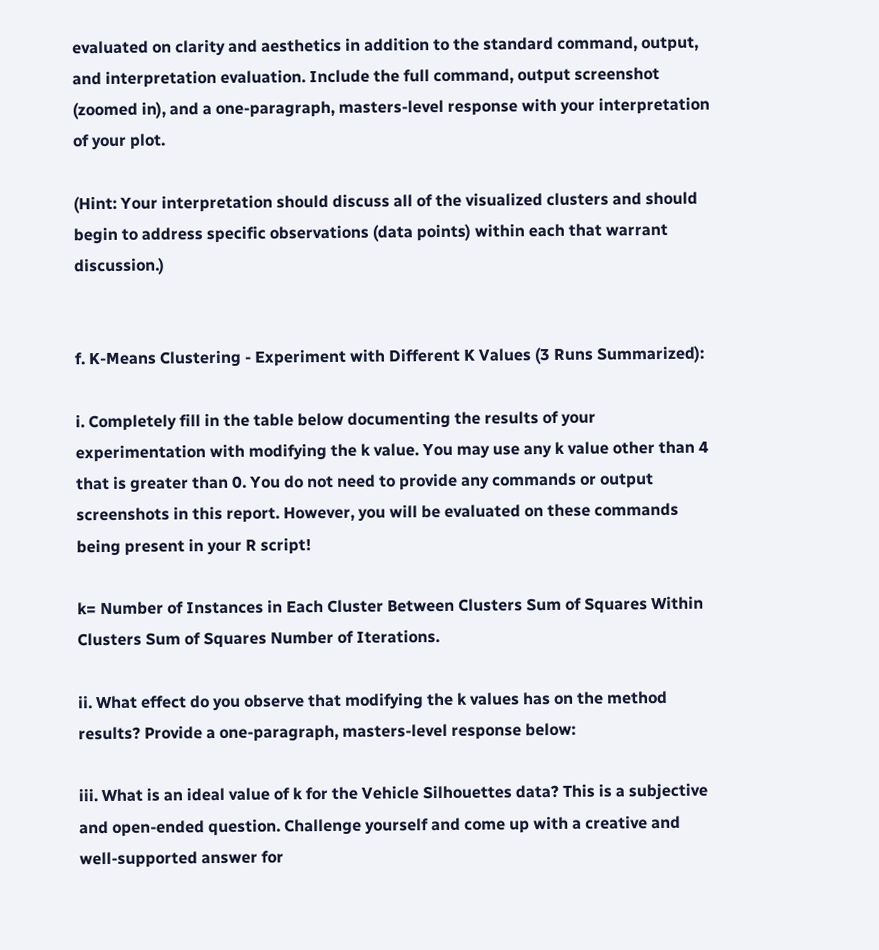evaluated on clarity and aesthetics in addition to the standard command, output, and interpretation evaluation. Include the full command, output screenshot (zoomed in), and a one-paragraph, masters-level response with your interpretation of your plot.

(Hint: Your interpretation should discuss all of the visualized clusters and should begin to address specific observations (data points) within each that warrant discussion.)


f. K-Means Clustering - Experiment with Different K Values (3 Runs Summarized):

i. Completely fill in the table below documenting the results of your experimentation with modifying the k value. You may use any k value other than 4 that is greater than 0. You do not need to provide any commands or output screenshots in this report. However, you will be evaluated on these commands being present in your R script!

k= Number of Instances in Each Cluster Between Clusters Sum of Squares Within Clusters Sum of Squares Number of Iterations.

ii. What effect do you observe that modifying the k values has on the method results? Provide a one-paragraph, masters-level response below:

iii. What is an ideal value of k for the Vehicle Silhouettes data? This is a subjective and open-ended question. Challenge yourself and come up with a creative and well-supported answer for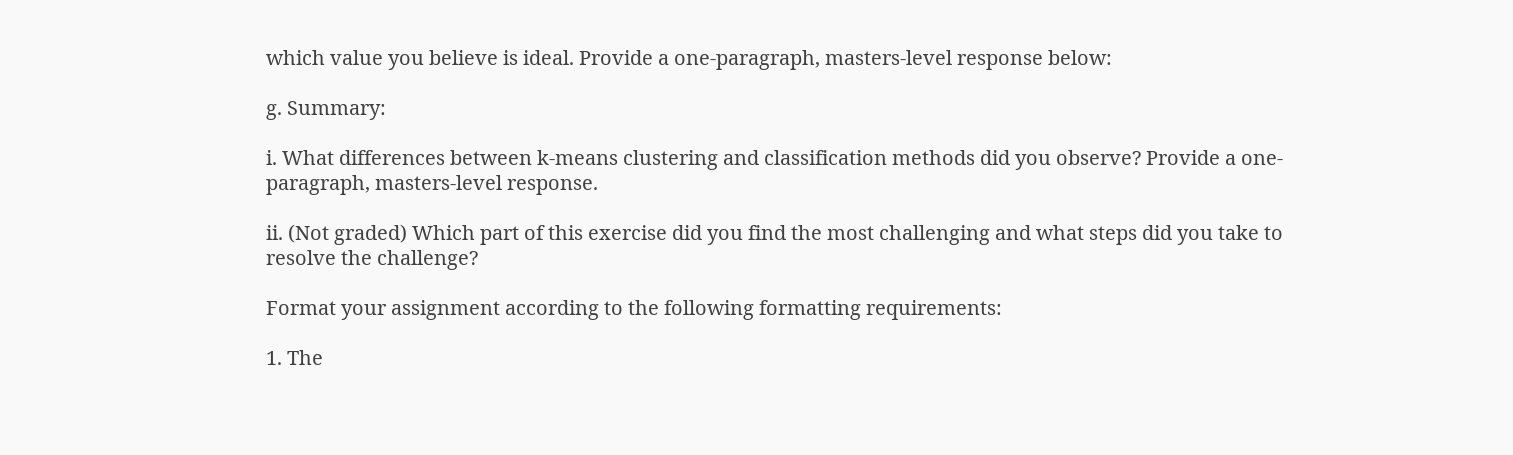which value you believe is ideal. Provide a one-paragraph, masters-level response below:

g. Summary:

i. What differences between k-means clustering and classification methods did you observe? Provide a one-paragraph, masters-level response.

ii. (Not graded) Which part of this exercise did you find the most challenging and what steps did you take to resolve the challenge?

Format your assignment according to the following formatting requirements:

1. The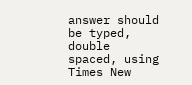answer should be typed, double spaced, using Times New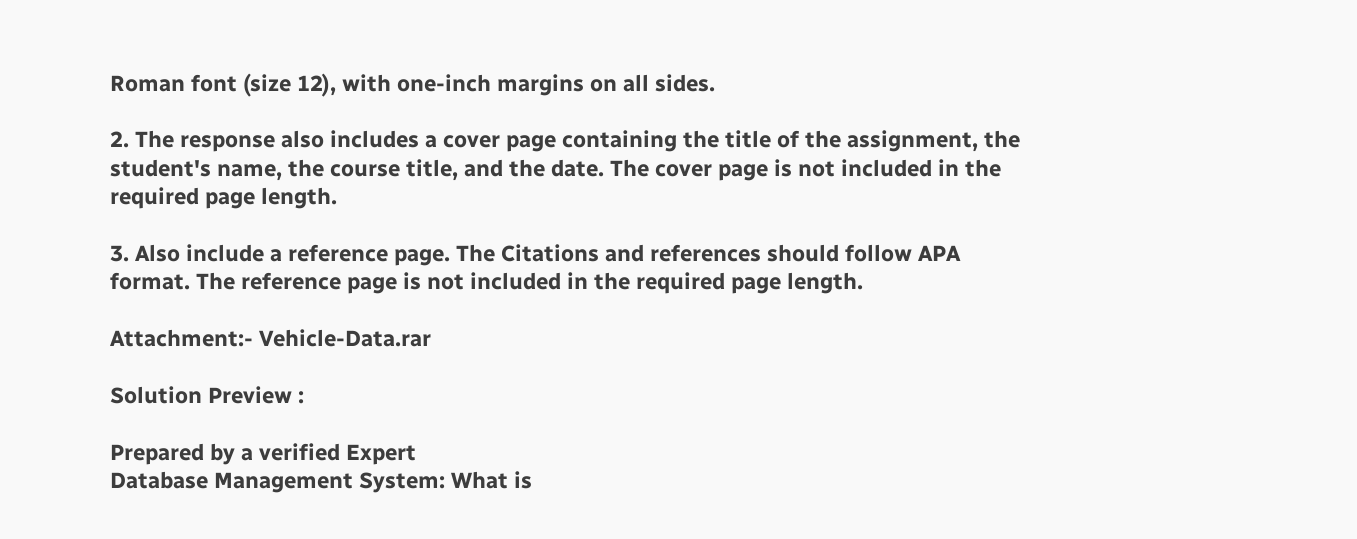Roman font (size 12), with one-inch margins on all sides.

2. The response also includes a cover page containing the title of the assignment, the student's name, the course title, and the date. The cover page is not included in the required page length.

3. Also include a reference page. The Citations and references should follow APA format. The reference page is not included in the required page length.

Attachment:- Vehicle-Data.rar

Solution Preview :

Prepared by a verified Expert
Database Management System: What is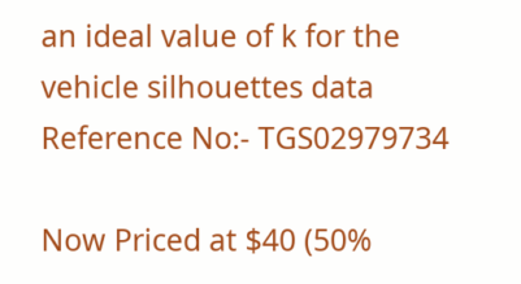an ideal value of k for the vehicle silhouettes data
Reference No:- TGS02979734

Now Priced at $40 (50%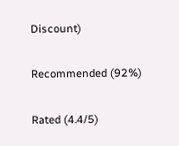Discount)

Recommended (92%)

Rated (4.4/5)